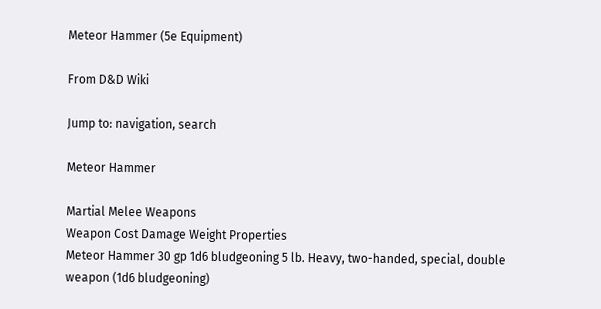Meteor Hammer (5e Equipment)

From D&D Wiki

Jump to: navigation, search

Meteor Hammer

Martial Melee Weapons
Weapon Cost Damage Weight Properties
Meteor Hammer 30 gp 1d6 bludgeoning 5 lb. Heavy, two-handed, special, double weapon (1d6 bludgeoning)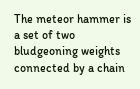The meteor hammer is a set of two bludgeoning weights connected by a chain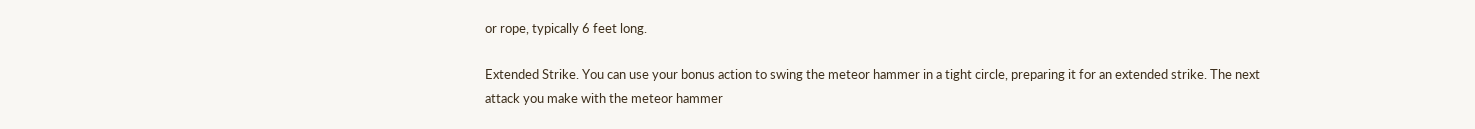or rope, typically 6 feet long.

Extended Strike. You can use your bonus action to swing the meteor hammer in a tight circle, preparing it for an extended strike. The next attack you make with the meteor hammer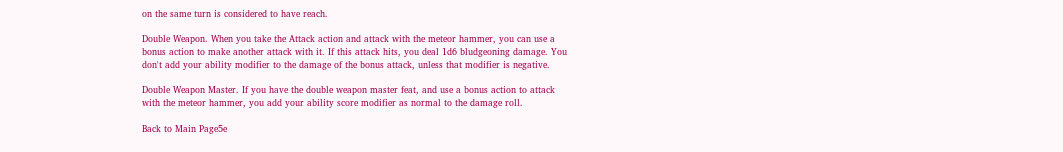on the same turn is considered to have reach.

Double Weapon. When you take the Attack action and attack with the meteor hammer, you can use a bonus action to make another attack with it. If this attack hits, you deal 1d6 bludgeoning damage. You don't add your ability modifier to the damage of the bonus attack, unless that modifier is negative.

Double Weapon Master. If you have the double weapon master feat, and use a bonus action to attack with the meteor hammer, you add your ability score modifier as normal to the damage roll.

Back to Main Page5e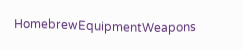HomebrewEquipmentWeapons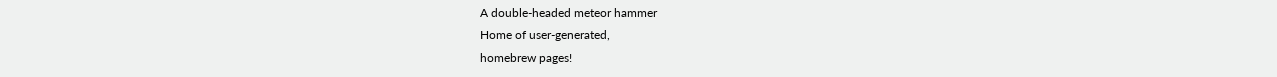A double-headed meteor hammer
Home of user-generated,
homebrew pages!